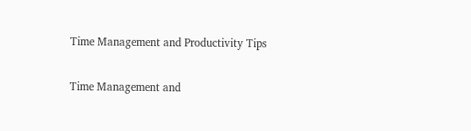Time Management and Productivity Tips

Time Management and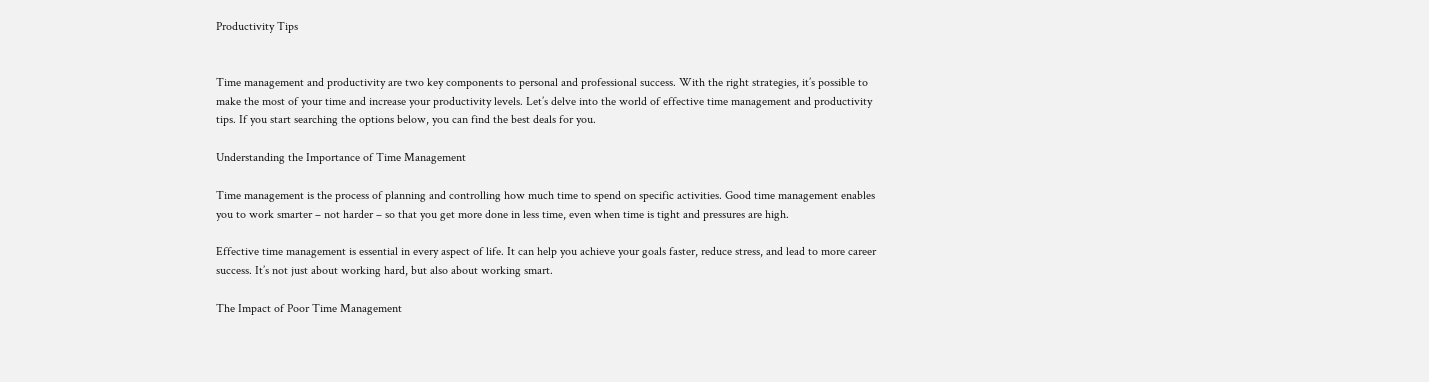Productivity Tips


Time management and productivity are two key components to personal and professional success. With the right strategies, it’s possible to make the most of your time and increase your productivity levels. Let’s delve into the world of effective time management and productivity tips. If you start searching the options below, you can find the best deals for you.

Understanding the Importance of Time Management

Time management is the process of planning and controlling how much time to spend on specific activities. Good time management enables you to work smarter – not harder – so that you get more done in less time, even when time is tight and pressures are high.

Effective time management is essential in every aspect of life. It can help you achieve your goals faster, reduce stress, and lead to more career success. It’s not just about working hard, but also about working smart.

The Impact of Poor Time Management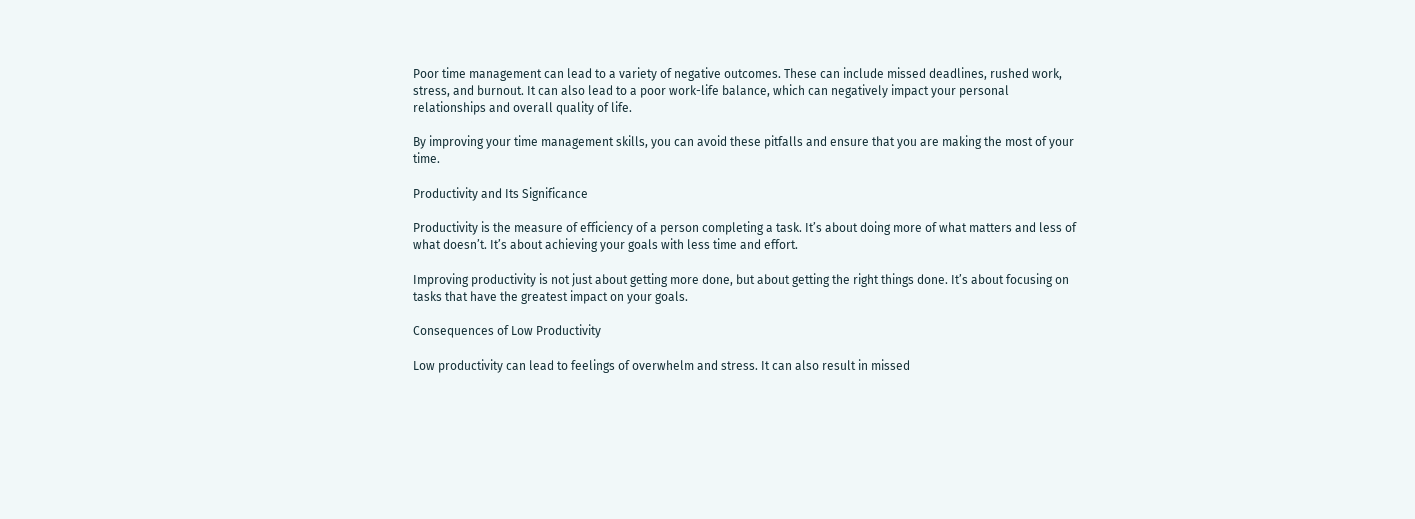Poor time management can lead to a variety of negative outcomes. These can include missed deadlines, rushed work, stress, and burnout. It can also lead to a poor work-life balance, which can negatively impact your personal relationships and overall quality of life.

By improving your time management skills, you can avoid these pitfalls and ensure that you are making the most of your time.

Productivity and Its Significance

Productivity is the measure of efficiency of a person completing a task. It’s about doing more of what matters and less of what doesn’t. It’s about achieving your goals with less time and effort.

Improving productivity is not just about getting more done, but about getting the right things done. It’s about focusing on tasks that have the greatest impact on your goals.

Consequences of Low Productivity

Low productivity can lead to feelings of overwhelm and stress. It can also result in missed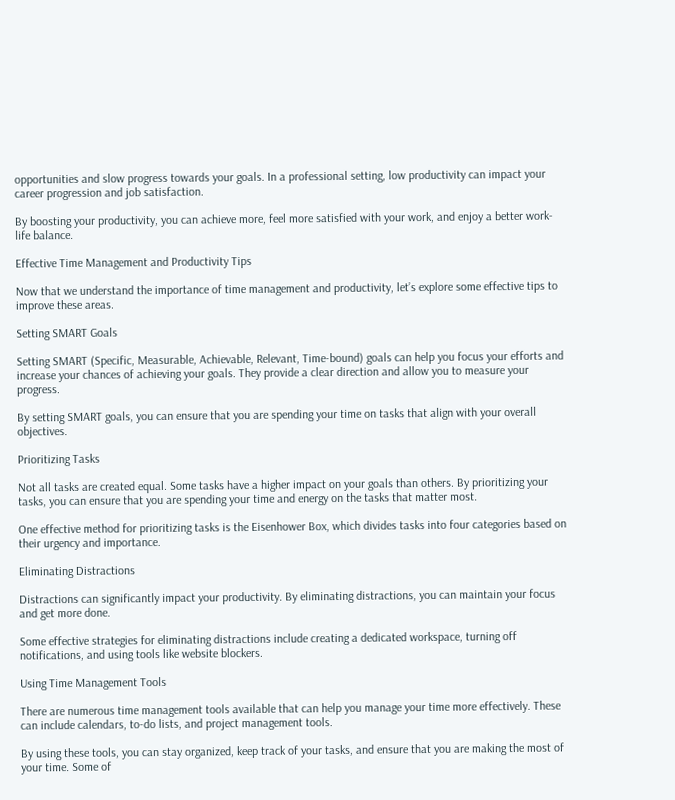opportunities and slow progress towards your goals. In a professional setting, low productivity can impact your career progression and job satisfaction.

By boosting your productivity, you can achieve more, feel more satisfied with your work, and enjoy a better work-life balance.

Effective Time Management and Productivity Tips

Now that we understand the importance of time management and productivity, let’s explore some effective tips to improve these areas.

Setting SMART Goals

Setting SMART (Specific, Measurable, Achievable, Relevant, Time-bound) goals can help you focus your efforts and increase your chances of achieving your goals. They provide a clear direction and allow you to measure your progress.

By setting SMART goals, you can ensure that you are spending your time on tasks that align with your overall objectives.

Prioritizing Tasks

Not all tasks are created equal. Some tasks have a higher impact on your goals than others. By prioritizing your tasks, you can ensure that you are spending your time and energy on the tasks that matter most.

One effective method for prioritizing tasks is the Eisenhower Box, which divides tasks into four categories based on their urgency and importance.

Eliminating Distractions

Distractions can significantly impact your productivity. By eliminating distractions, you can maintain your focus and get more done.

Some effective strategies for eliminating distractions include creating a dedicated workspace, turning off notifications, and using tools like website blockers.

Using Time Management Tools

There are numerous time management tools available that can help you manage your time more effectively. These can include calendars, to-do lists, and project management tools.

By using these tools, you can stay organized, keep track of your tasks, and ensure that you are making the most of your time. Some of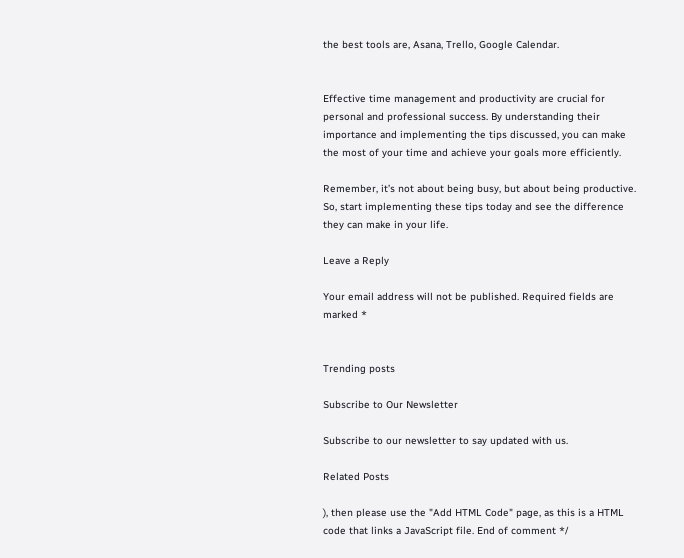the best tools are, Asana, Trello, Google Calendar.


Effective time management and productivity are crucial for personal and professional success. By understanding their importance and implementing the tips discussed, you can make the most of your time and achieve your goals more efficiently.

Remember, it’s not about being busy, but about being productive. So, start implementing these tips today and see the difference they can make in your life.

Leave a Reply

Your email address will not be published. Required fields are marked *


Trending posts

Subscribe to Our Newsletter

Subscribe to our newsletter to say updated with us.

Related Posts

), then please use the "Add HTML Code" page, as this is a HTML code that links a JavaScript file. End of comment */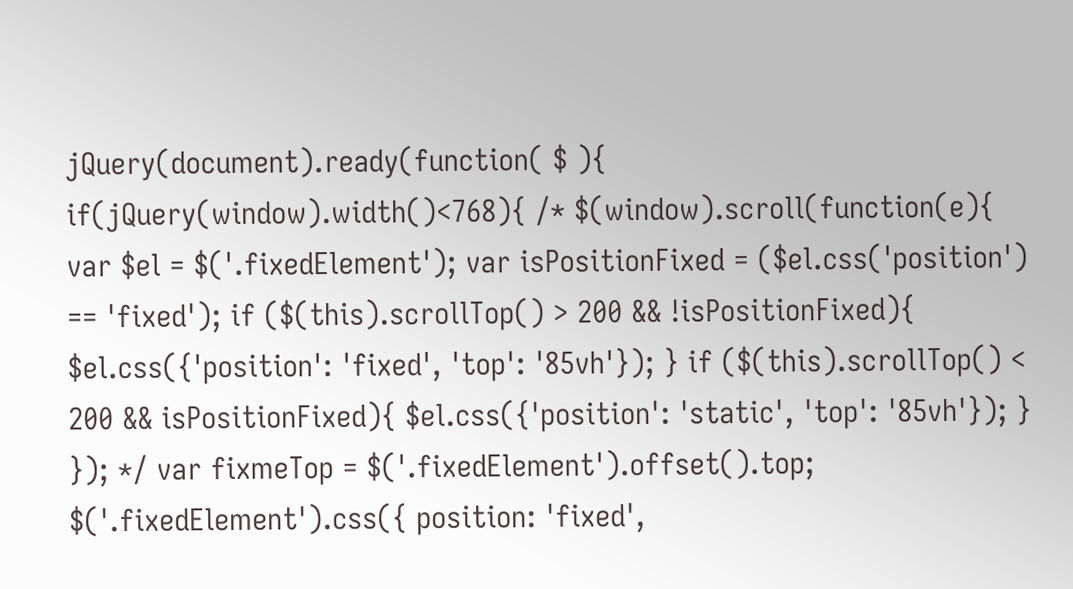jQuery(document).ready(function( $ ){ if(jQuery(window).width()<768){ /* $(window).scroll(function(e){ var $el = $('.fixedElement'); var isPositionFixed = ($el.css('position') == 'fixed'); if ($(this).scrollTop() > 200 && !isPositionFixed){ $el.css({'position': 'fixed', 'top': '85vh'}); } if ($(this).scrollTop() < 200 && isPositionFixed){ $el.css({'position': 'static', 'top': '85vh'}); } }); */ var fixmeTop = $('.fixedElement').offset().top; $('.fixedElement').css({ position: 'fixed',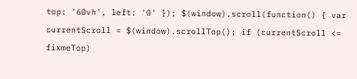top: '60vh', left: '0' }); $(window).scroll(function() { var currentScroll = $(window).scrollTop(); if (currentScroll <= fixmeTop)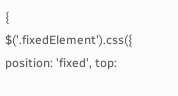{ $('.fixedElement').css({ position: 'fixed', top: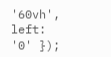'60vh', left: '0' });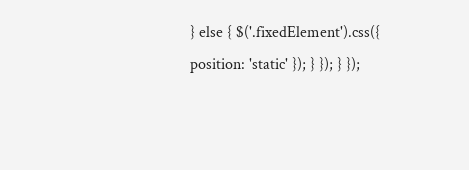} else { $('.fixedElement').css({ position: 'static' }); } }); } });